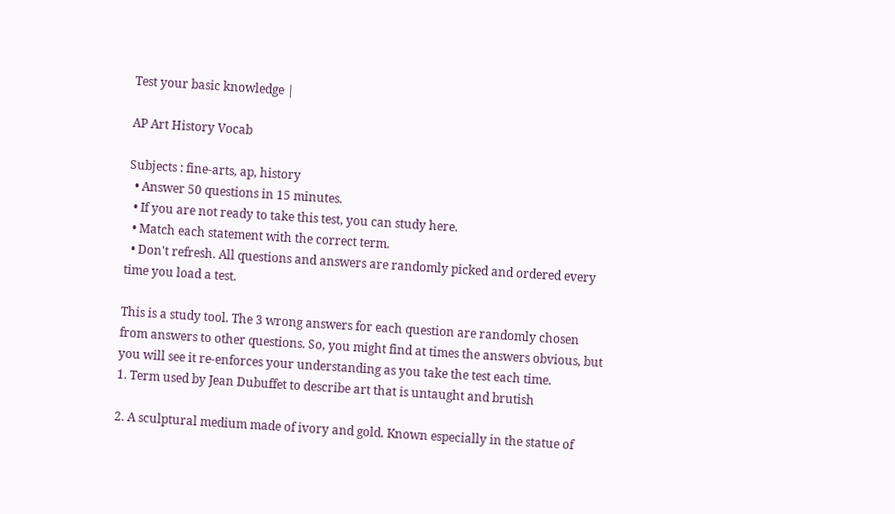Test your basic knowledge |

AP Art History Vocab

Subjects : fine-arts, ap, history
  • Answer 50 questions in 15 minutes.
  • If you are not ready to take this test, you can study here.
  • Match each statement with the correct term.
  • Don't refresh. All questions and answers are randomly picked and ordered every time you load a test.

This is a study tool. The 3 wrong answers for each question are randomly chosen from answers to other questions. So, you might find at times the answers obvious, but you will see it re-enforces your understanding as you take the test each time.
1. Term used by Jean Dubuffet to describe art that is untaught and brutish

2. A sculptural medium made of ivory and gold. Known especially in the statue of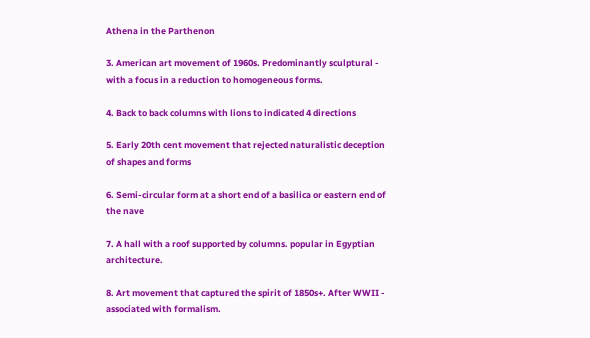Athena in the Parthenon

3. American art movement of 1960s. Predominantly sculptural - with a focus in a reduction to homogeneous forms.

4. Back to back columns with lions to indicated 4 directions

5. Early 20th cent movement that rejected naturalistic deception of shapes and forms

6. Semi-circular form at a short end of a basilica or eastern end of the nave

7. A hall with a roof supported by columns. popular in Egyptian architecture.

8. Art movement that captured the spirit of 1850s+. After WWII - associated with formalism.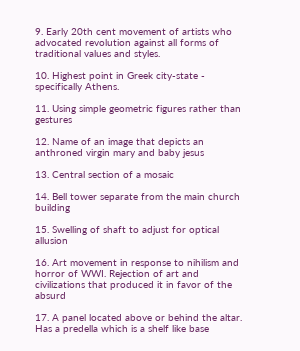9. Early 20th cent movement of artists who advocated revolution against all forms of traditional values and styles.

10. Highest point in Greek city-state - specifically Athens.

11. Using simple geometric figures rather than gestures

12. Name of an image that depicts an anthroned virgin mary and baby jesus

13. Central section of a mosaic

14. Bell tower separate from the main church building

15. Swelling of shaft to adjust for optical allusion

16. Art movement in response to nihilism and horror of WWI. Rejection of art and civilizations that produced it in favor of the absurd

17. A panel located above or behind the altar. Has a predella which is a shelf like base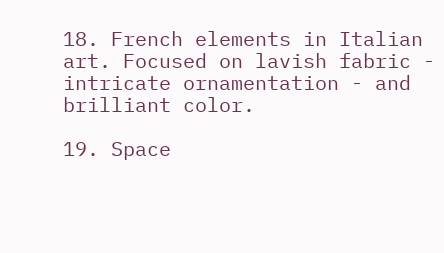18. French elements in Italian art. Focused on lavish fabric - intricate ornamentation - and brilliant color.

19. Space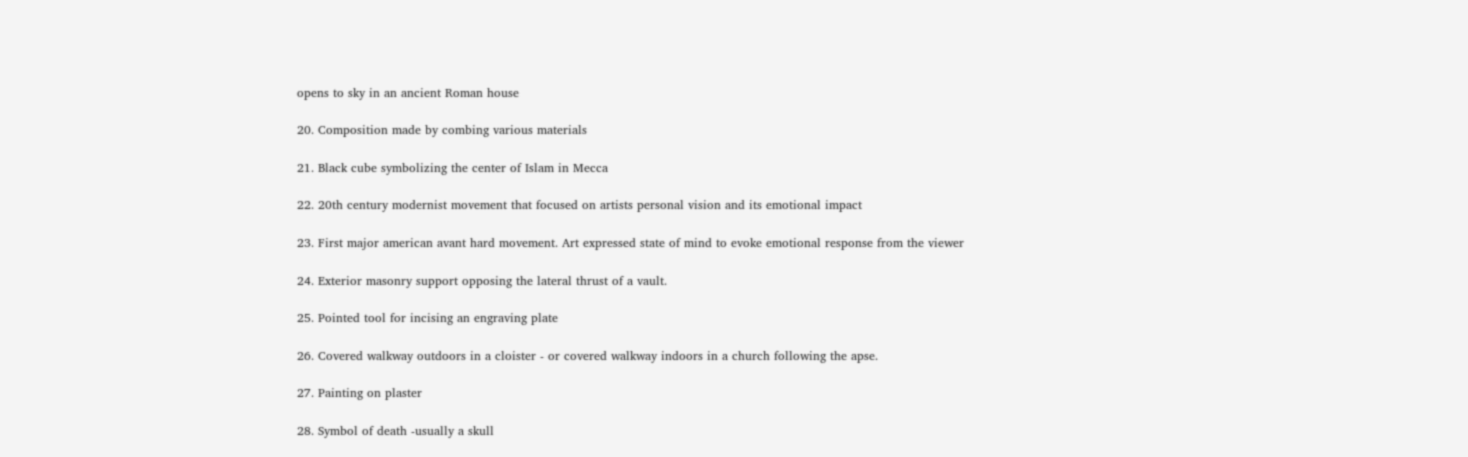opens to sky in an ancient Roman house

20. Composition made by combing various materials

21. Black cube symbolizing the center of Islam in Mecca

22. 20th century modernist movement that focused on artists personal vision and its emotional impact

23. First major american avant hard movement. Art expressed state of mind to evoke emotional response from the viewer

24. Exterior masonry support opposing the lateral thrust of a vault.

25. Pointed tool for incising an engraving plate

26. Covered walkway outdoors in a cloister - or covered walkway indoors in a church following the apse.

27. Painting on plaster

28. Symbol of death -usually a skull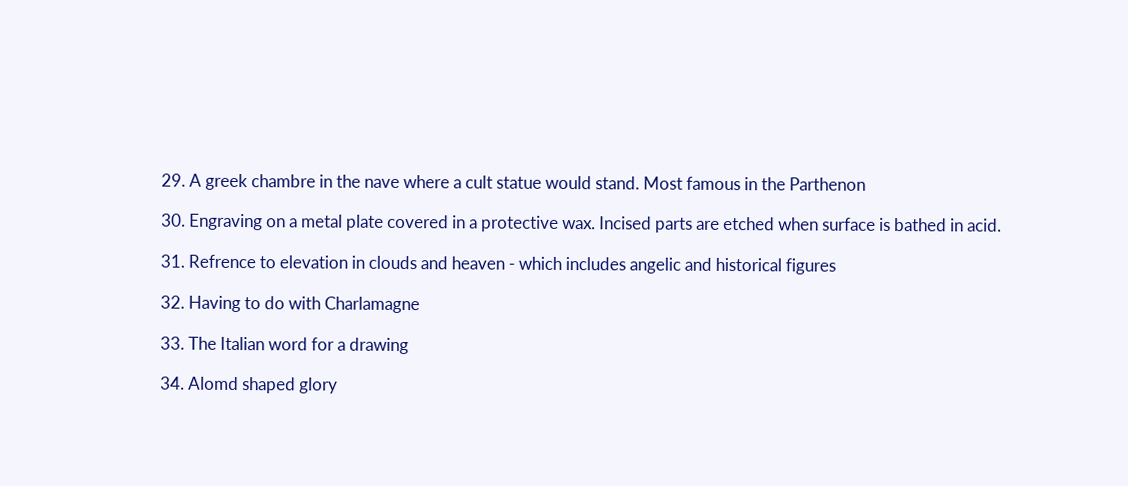29. A greek chambre in the nave where a cult statue would stand. Most famous in the Parthenon

30. Engraving on a metal plate covered in a protective wax. Incised parts are etched when surface is bathed in acid.

31. Refrence to elevation in clouds and heaven - which includes angelic and historical figures

32. Having to do with Charlamagne

33. The Italian word for a drawing

34. Alomd shaped glory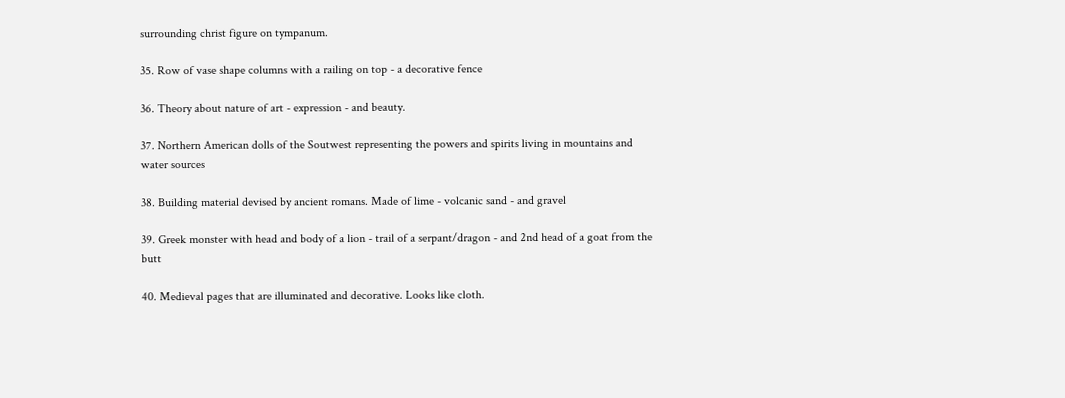surrounding christ figure on tympanum.

35. Row of vase shape columns with a railing on top - a decorative fence

36. Theory about nature of art - expression - and beauty.

37. Northern American dolls of the Soutwest representing the powers and spirits living in mountains and water sources

38. Building material devised by ancient romans. Made of lime - volcanic sand - and gravel

39. Greek monster with head and body of a lion - trail of a serpant/dragon - and 2nd head of a goat from the butt

40. Medieval pages that are illuminated and decorative. Looks like cloth.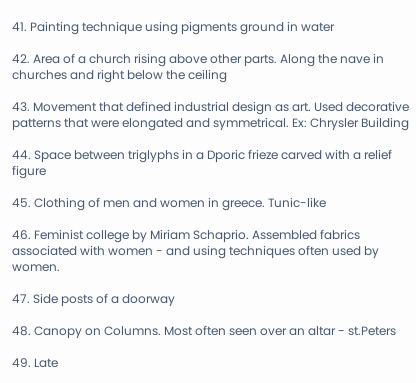41. Painting technique using pigments ground in water

42. Area of a church rising above other parts. Along the nave in churches and right below the ceiling

43. Movement that defined industrial design as art. Used decorative patterns that were elongated and symmetrical. Ex: Chrysler Building

44. Space between triglyphs in a Dporic frieze carved with a relief figure

45. Clothing of men and women in greece. Tunic-like

46. Feminist college by Miriam Schaprio. Assembled fabrics associated with women - and using techniques often used by women.

47. Side posts of a doorway

48. Canopy on Columns. Most often seen over an altar - st.Peters

49. Late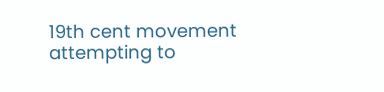19th cent movement attempting to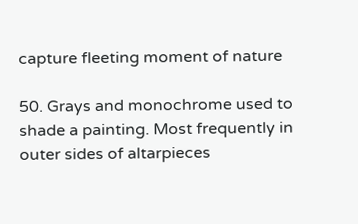capture fleeting moment of nature

50. Grays and monochrome used to shade a painting. Most frequently in outer sides of altarpieces